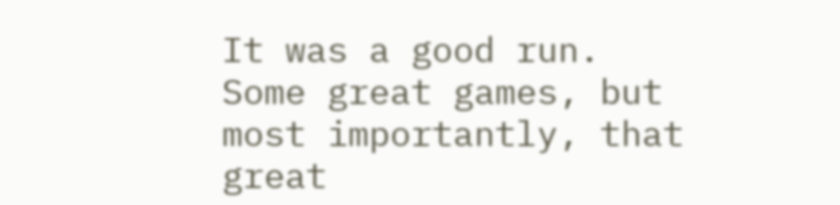It was a good run. Some great games, but most importantly, that great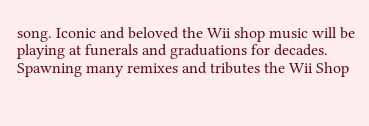song. Iconic and beloved the Wii shop music will be playing at funerals and graduations for decades. Spawning many remixes and tributes the Wii Shop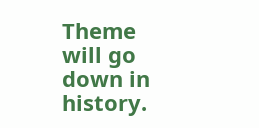Theme will go down in history.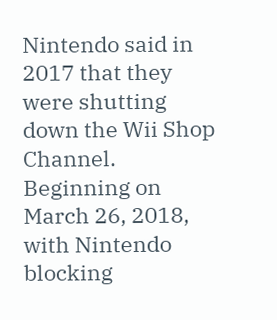Nintendo said in 2017 that they were shutting down the Wii Shop Channel. Beginning on March 26, 2018, with Nintendo blocking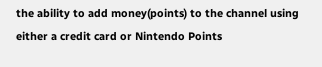the ability to add money(points) to the channel using either a credit card or Nintendo Points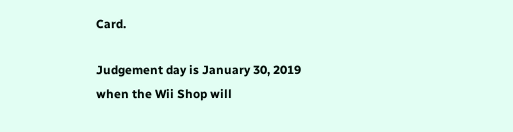Card.

Judgement day is January 30, 2019 when the Wii Shop will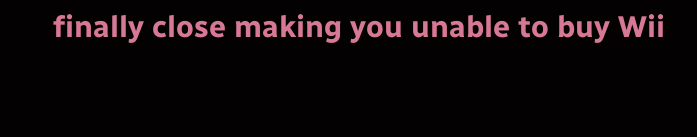finally close making you unable to buy Wii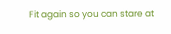Fit again so you can stare at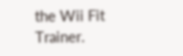the Wii Fit Trainer.